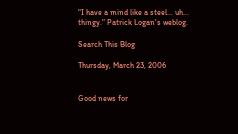"I have a mind like a steel... uh... thingy." Patrick Logan's weblog.

Search This Blog

Thursday, March 23, 2006


Good news for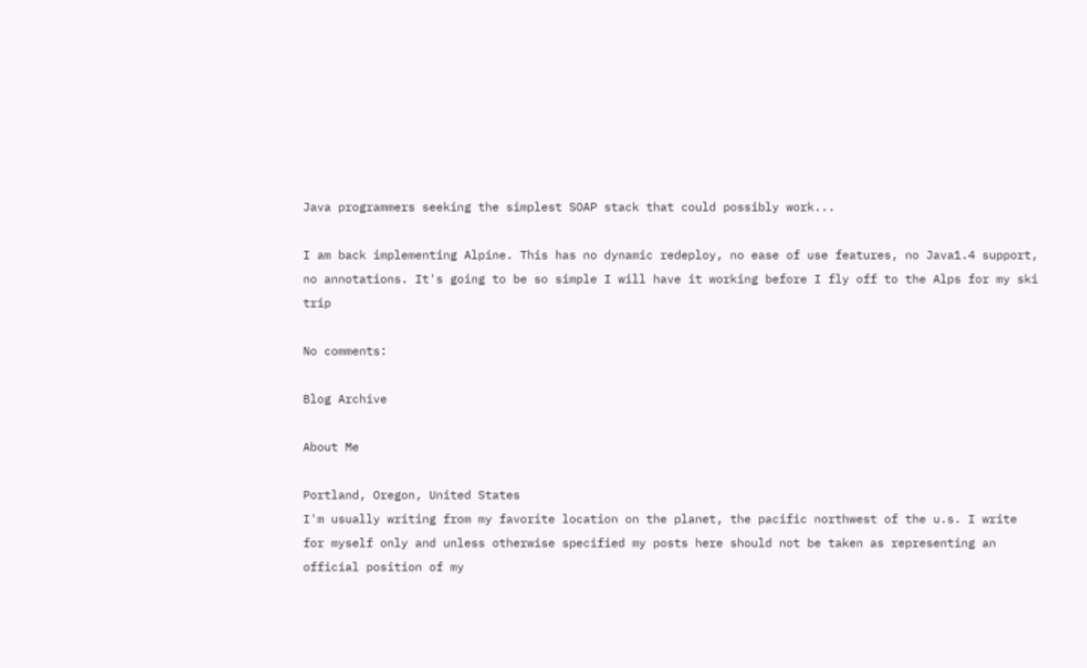Java programmers seeking the simplest SOAP stack that could possibly work...

I am back implementing Alpine. This has no dynamic redeploy, no ease of use features, no Java1.4 support, no annotations. It's going to be so simple I will have it working before I fly off to the Alps for my ski trip

No comments:

Blog Archive

About Me

Portland, Oregon, United States
I'm usually writing from my favorite location on the planet, the pacific northwest of the u.s. I write for myself only and unless otherwise specified my posts here should not be taken as representing an official position of my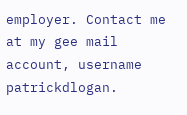employer. Contact me at my gee mail account, username patrickdlogan.